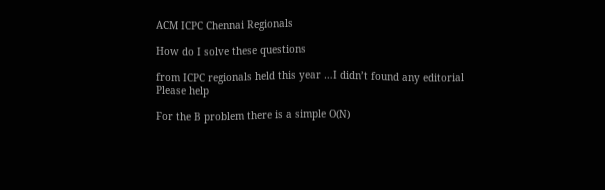ACM ICPC Chennai Regionals

How do I solve these questions

from ICPC regionals held this year …I didn’t found any editorial
Please help

For the B problem there is a simple O(N)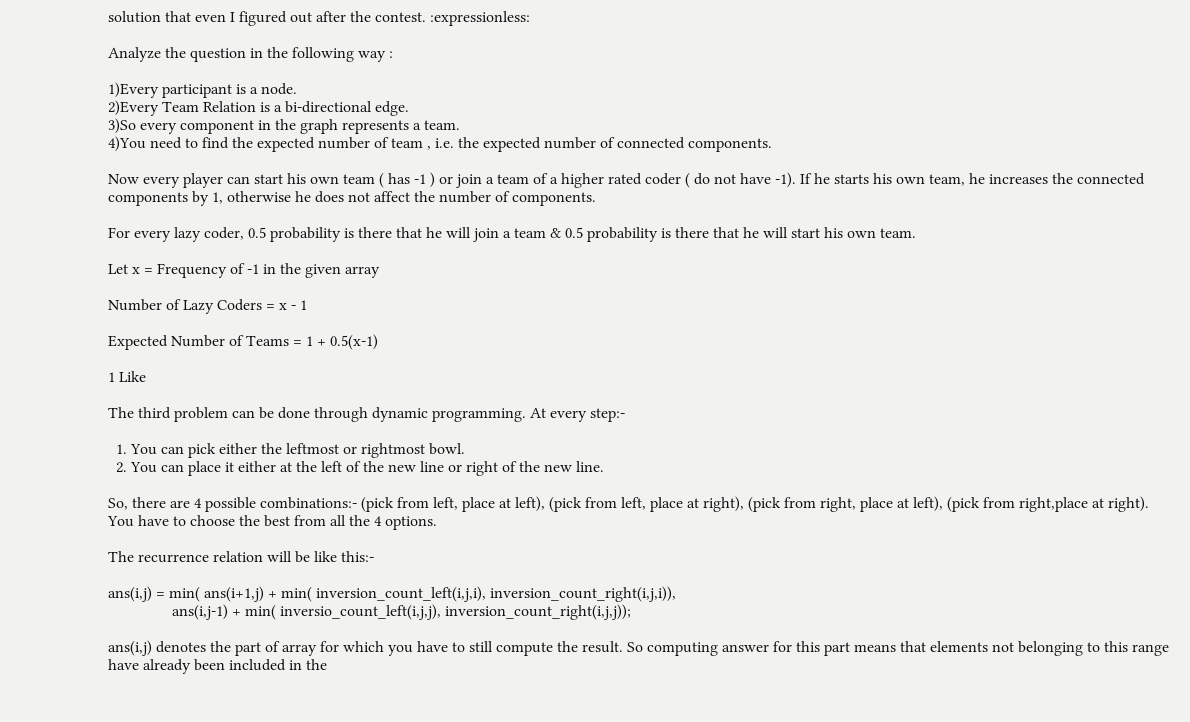solution that even I figured out after the contest. :expressionless:

Analyze the question in the following way :

1)Every participant is a node.
2)Every Team Relation is a bi-directional edge.
3)So every component in the graph represents a team.
4)You need to find the expected number of team , i.e. the expected number of connected components.

Now every player can start his own team ( has -1 ) or join a team of a higher rated coder ( do not have -1). If he starts his own team, he increases the connected components by 1, otherwise he does not affect the number of components.

For every lazy coder, 0.5 probability is there that he will join a team & 0.5 probability is there that he will start his own team.

Let x = Frequency of -1 in the given array

Number of Lazy Coders = x - 1

Expected Number of Teams = 1 + 0.5(x-1)

1 Like

The third problem can be done through dynamic programming. At every step:-

  1. You can pick either the leftmost or rightmost bowl.
  2. You can place it either at the left of the new line or right of the new line.

So, there are 4 possible combinations:- (pick from left, place at left), (pick from left, place at right), (pick from right, place at left), (pick from right,place at right).
You have to choose the best from all the 4 options.

The recurrence relation will be like this:-

ans(i,j) = min( ans(i+1,j) + min( inversion_count_left(i,j,i), inversion_count_right(i,j,i)),
                ans(i,j-1) + min( inversio_count_left(i,j,j), inversion_count_right(i,j,j));

ans(i,j) denotes the part of array for which you have to still compute the result. So computing answer for this part means that elements not belonging to this range have already been included in the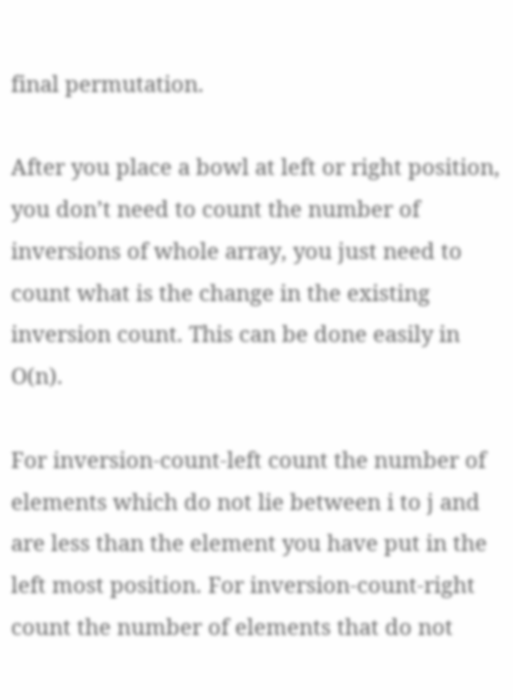final permutation.

After you place a bowl at left or right position, you don’t need to count the number of inversions of whole array, you just need to count what is the change in the existing inversion count. This can be done easily in O(n).

For inversion-count-left count the number of elements which do not lie between i to j and are less than the element you have put in the left most position. For inversion-count-right count the number of elements that do not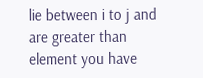lie between i to j and are greater than element you have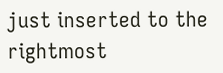just inserted to the rightmost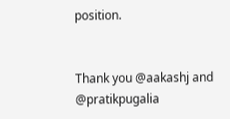position.


Thank you @aakashj and @pratikpugalia